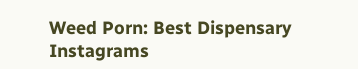Weed Porn: Best Dispensary Instagrams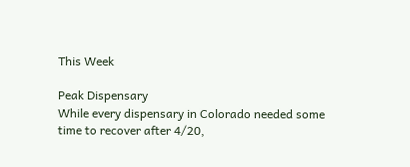This Week

Peak Dispensary
While every dispensary in Colorado needed some time to recover after 4/20,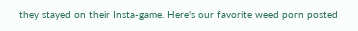they stayed on their Insta-game. Here's our favorite weed porn posted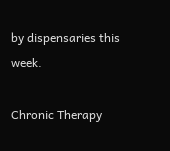by dispensaries this week.

Chronic Therapy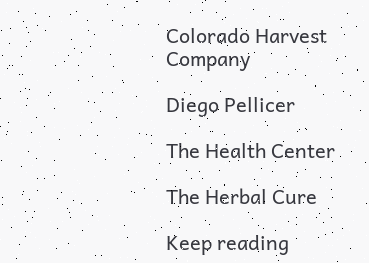Colorado Harvest Company

Diego Pellicer

The Health Center

The Herbal Cure

Keep reading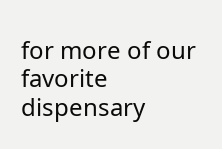for more of our favorite dispensary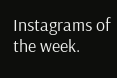Instagrams of the week.